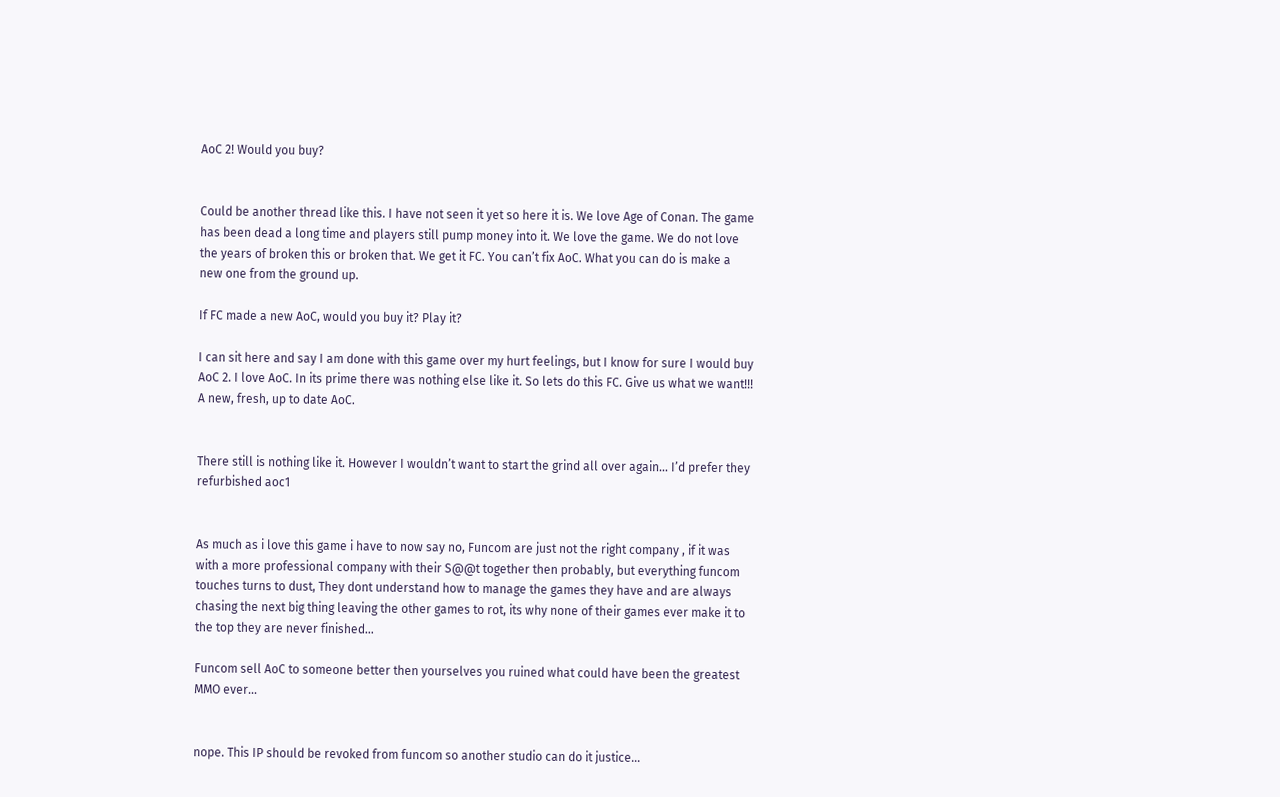AoC 2! Would you buy?


Could be another thread like this. I have not seen it yet so here it is. We love Age of Conan. The game has been dead a long time and players still pump money into it. We love the game. We do not love the years of broken this or broken that. We get it FC. You can’t fix AoC. What you can do is make a new one from the ground up.

If FC made a new AoC, would you buy it? Play it?

I can sit here and say I am done with this game over my hurt feelings, but I know for sure I would buy AoC 2. I love AoC. In its prime there was nothing else like it. So lets do this FC. Give us what we want!!! A new, fresh, up to date AoC.


There still is nothing like it. However I wouldn’t want to start the grind all over again… I’d prefer they refurbished aoc1


As much as i love this game i have to now say no, Funcom are just not the right company , if it was with a more professional company with their S@@t together then probably, but everything funcom touches turns to dust, They dont understand how to manage the games they have and are always chasing the next big thing leaving the other games to rot, its why none of their games ever make it to the top they are never finished…

Funcom sell AoC to someone better then yourselves you ruined what could have been the greatest MMO ever…


nope. This IP should be revoked from funcom so another studio can do it justice…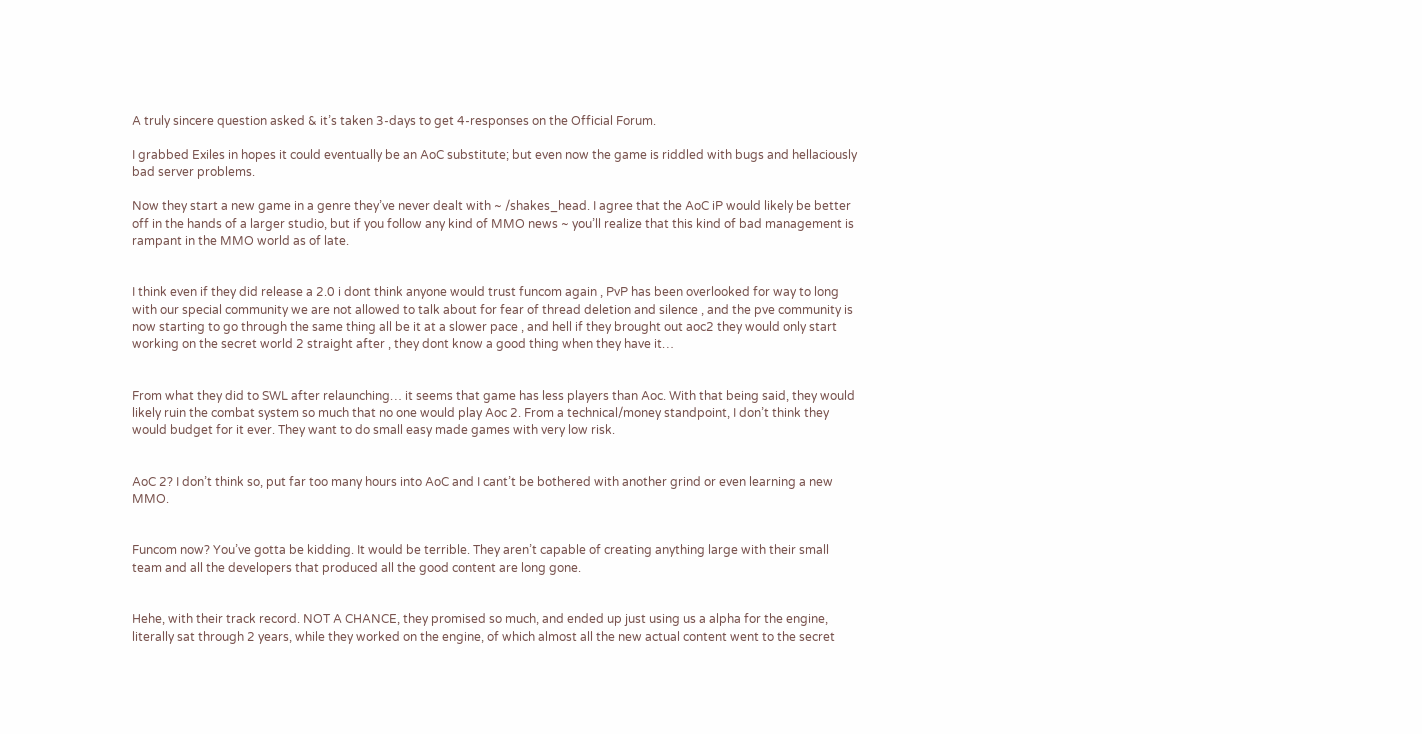A truly sincere question asked & it’s taken 3-days to get 4-responses on the Official Forum.

I grabbed Exiles in hopes it could eventually be an AoC substitute; but even now the game is riddled with bugs and hellaciously bad server problems.

Now they start a new game in a genre they’ve never dealt with ~ /shakes_head. I agree that the AoC iP would likely be better off in the hands of a larger studio, but if you follow any kind of MMO news ~ you’ll realize that this kind of bad management is rampant in the MMO world as of late.


I think even if they did release a 2.0 i dont think anyone would trust funcom again , PvP has been overlooked for way to long with our special community we are not allowed to talk about for fear of thread deletion and silence , and the pve community is now starting to go through the same thing all be it at a slower pace , and hell if they brought out aoc2 they would only start working on the secret world 2 straight after , they dont know a good thing when they have it…


From what they did to SWL after relaunching… it seems that game has less players than Aoc. With that being said, they would likely ruin the combat system so much that no one would play Aoc 2. From a technical/money standpoint, I don’t think they would budget for it ever. They want to do small easy made games with very low risk.


AoC 2? I don’t think so, put far too many hours into AoC and I cant’t be bothered with another grind or even learning a new MMO.


Funcom now? You’ve gotta be kidding. It would be terrible. They aren’t capable of creating anything large with their small team and all the developers that produced all the good content are long gone.


Hehe, with their track record. NOT A CHANCE, they promised so much, and ended up just using us a alpha for the engine, literally sat through 2 years, while they worked on the engine, of which almost all the new actual content went to the secret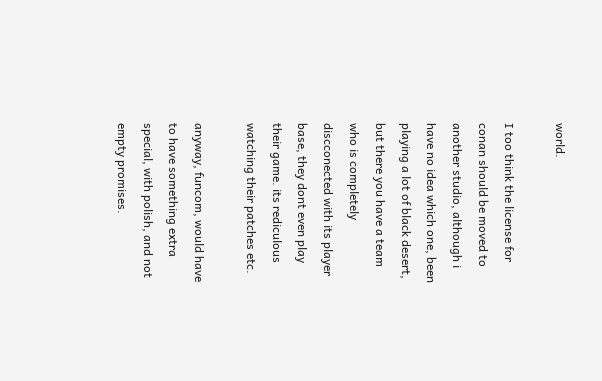world.

I too think the license for conan should be moved to another studio, although i have no idea which one, been playing a lot of black desert, but there you have a team who is completely discconected with its player base, they dont even play their game. its rediculous watching their patches etc.

anyway, funcom, would have to have something extra special, with polish, and not empty promises.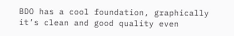BDO has a cool foundation, graphically it’s clean and good quality even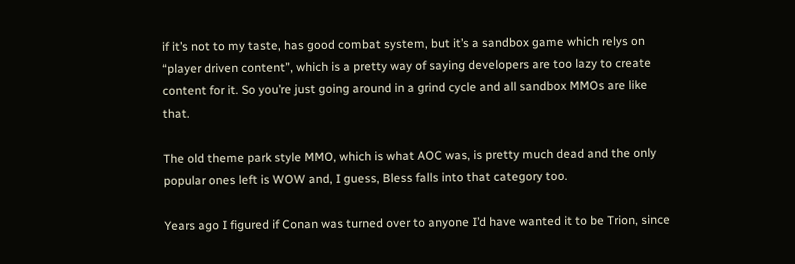if it’s not to my taste, has good combat system, but it’s a sandbox game which relys on “player driven content”, which is a pretty way of saying developers are too lazy to create content for it. So you’re just going around in a grind cycle and all sandbox MMOs are like that.

The old theme park style MMO, which is what AOC was, is pretty much dead and the only popular ones left is WOW and, I guess, Bless falls into that category too.

Years ago I figured if Conan was turned over to anyone I’d have wanted it to be Trion, since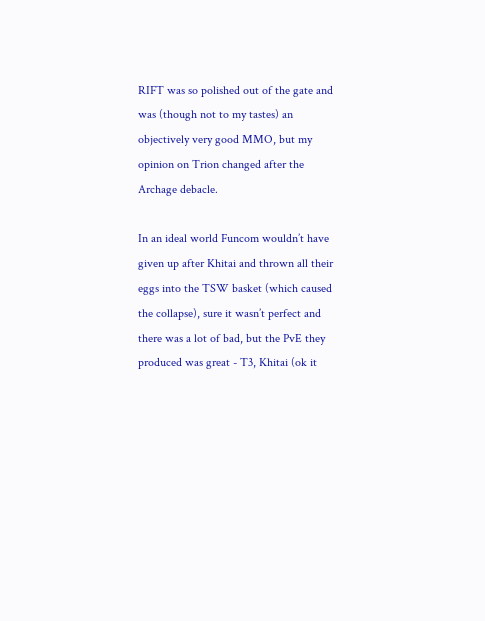RIFT was so polished out of the gate and was (though not to my tastes) an objectively very good MMO, but my opinion on Trion changed after the Archage debacle.

In an ideal world Funcom wouldn’t have given up after Khitai and thrown all their eggs into the TSW basket (which caused the collapse), sure it wasn’t perfect and there was a lot of bad, but the PvE they produced was great - T3, Khitai (ok it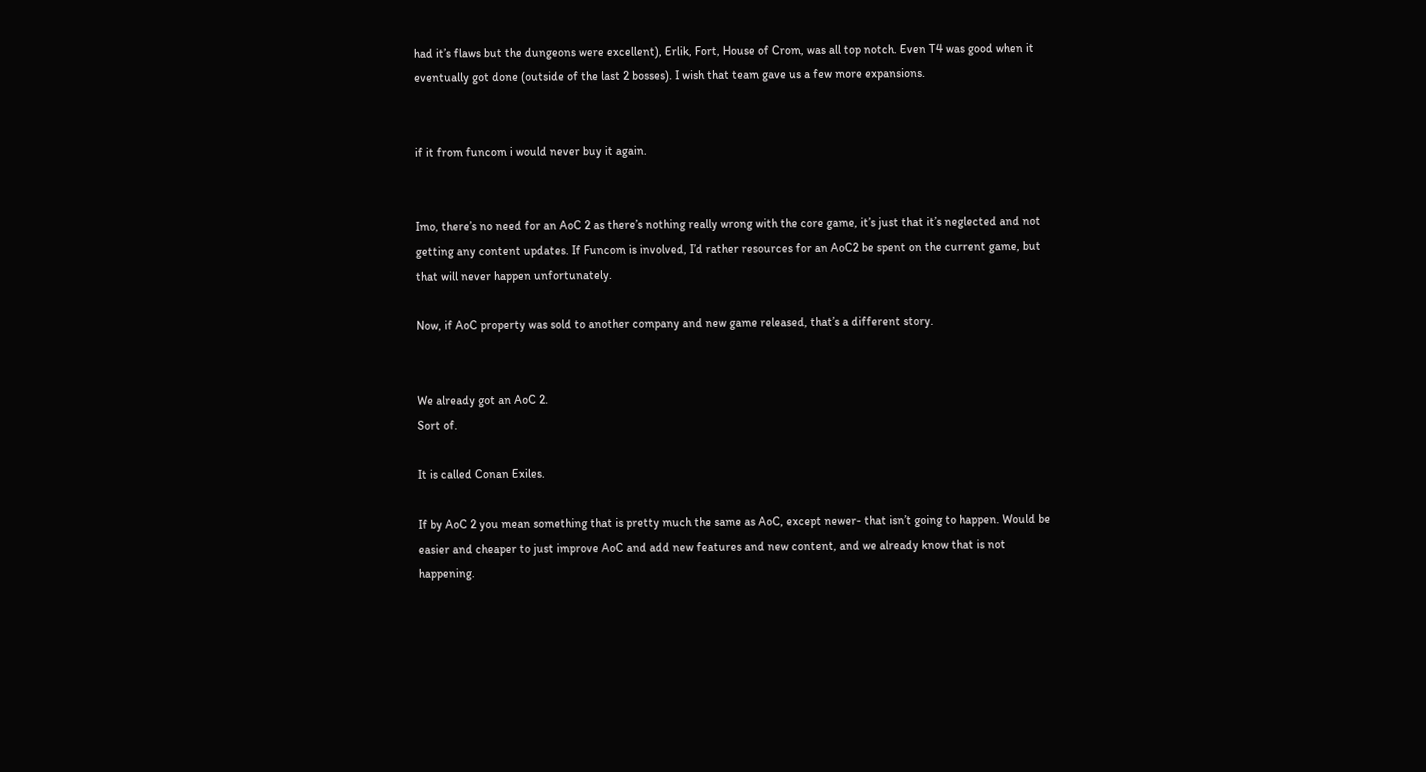had it’s flaws but the dungeons were excellent), Erlik, Fort, House of Crom, was all top notch. Even T4 was good when it eventually got done (outside of the last 2 bosses). I wish that team gave us a few more expansions.


if it from funcom i would never buy it again.


Imo, there’s no need for an AoC 2 as there’s nothing really wrong with the core game, it’s just that it’s neglected and not getting any content updates. If Funcom is involved, I’d rather resources for an AoC2 be spent on the current game, but that will never happen unfortunately.

Now, if AoC property was sold to another company and new game released, that’s a different story.


We already got an AoC 2.
Sort of.

It is called Conan Exiles.

If by AoC 2 you mean something that is pretty much the same as AoC, except newer- that isn’t going to happen. Would be easier and cheaper to just improve AoC and add new features and new content, and we already know that is not happening.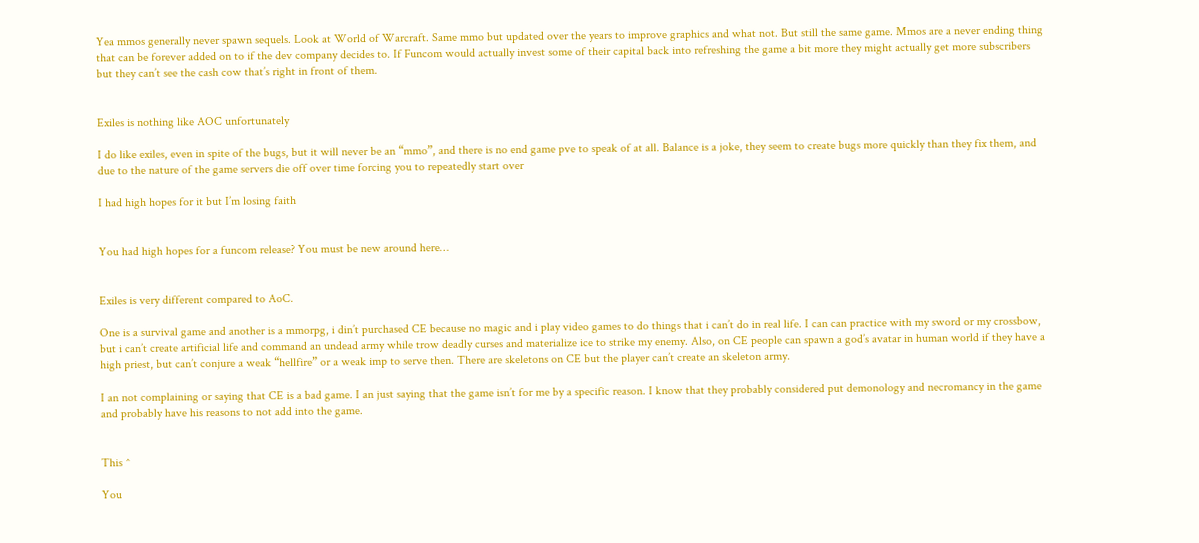Yea mmos generally never spawn sequels. Look at World of Warcraft. Same mmo but updated over the years to improve graphics and what not. But still the same game. Mmos are a never ending thing that can be forever added on to if the dev company decides to. If Funcom would actually invest some of their capital back into refreshing the game a bit more they might actually get more subscribers but they can’t see the cash cow that’s right in front of them.


Exiles is nothing like AOC unfortunately

I do like exiles, even in spite of the bugs, but it will never be an “mmo”, and there is no end game pve to speak of at all. Balance is a joke, they seem to create bugs more quickly than they fix them, and due to the nature of the game servers die off over time forcing you to repeatedly start over

I had high hopes for it but I’m losing faith


You had high hopes for a funcom release? You must be new around here…


Exiles is very different compared to AoC.

One is a survival game and another is a mmorpg, i din’t purchased CE because no magic and i play video games to do things that i can’t do in real life. I can can practice with my sword or my crossbow, but i can’t create artificial life and command an undead army while trow deadly curses and materialize ice to strike my enemy. Also, on CE people can spawn a god’s avatar in human world if they have a high priest, but can’t conjure a weak “hellfire” or a weak imp to serve then. There are skeletons on CE but the player can’t create an skeleton army.

I an not complaining or saying that CE is a bad game. I an just saying that the game isn’t for me by a specific reason. I know that they probably considered put demonology and necromancy in the game and probably have his reasons to not add into the game.


This ^

You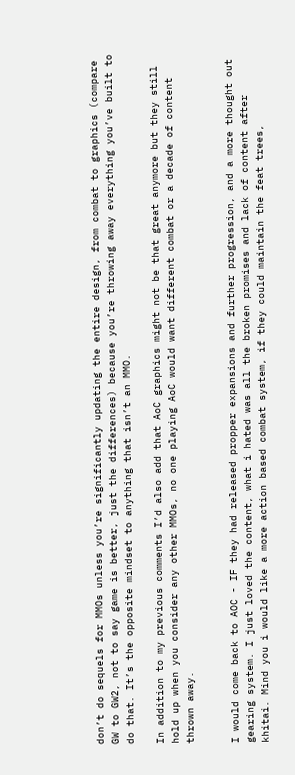don’t do sequels for MMOs unless you’re significantly updating the entire design, from combat to graphics (compare GW to GW2, not to say game is better, just the differences) because you’re throwing away everything you’ve built to do that. It’s the opposite mindset to anything that isn’t an MMO.

In addition to my previous comments I’d also add that AoC graphics might not be that great anymore but they still hold up when you consider any other MMOs, no one playing AoC would want different combat or a decade of content thrown away.


I would come back to AOC - IF they had released propper expansions and further progression, and a more thought out gearing system. I just loved the content, what i hated was all the broken promises and lack of content after khitai. Mind you i would like a more action based combat system, if they could maintain the feat trees,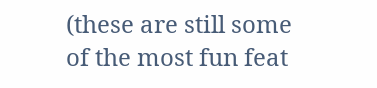(these are still some of the most fun feat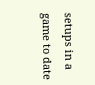setups in a game to date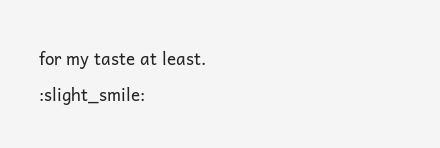for my taste at least. :slight_smile: